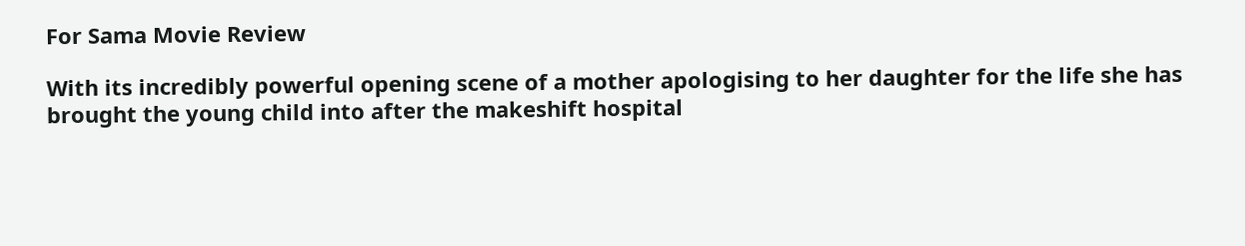For Sama Movie Review

With its incredibly powerful opening scene of a mother apologising to her daughter for the life she has brought the young child into after the makeshift hospital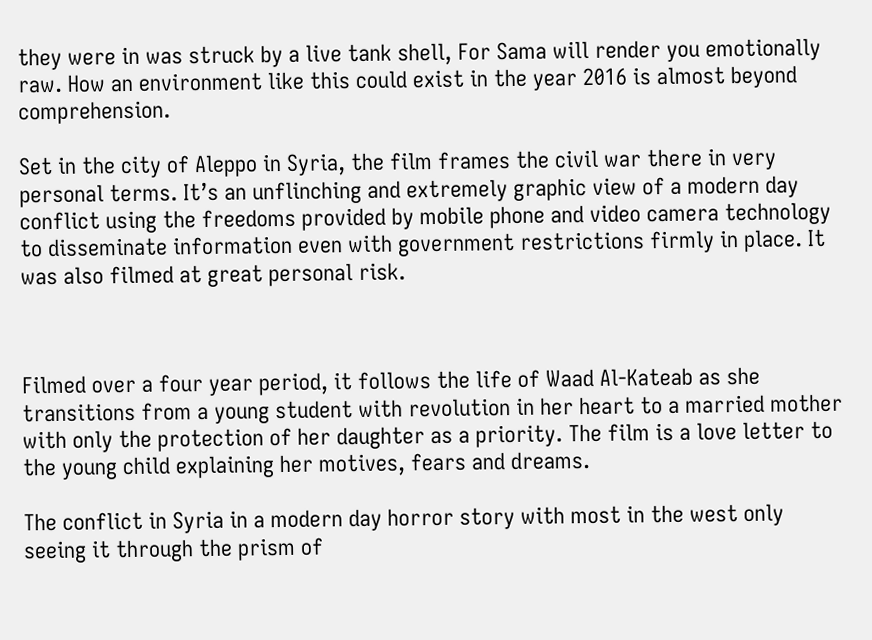they were in was struck by a live tank shell, For Sama will render you emotionally raw. How an environment like this could exist in the year 2016 is almost beyond comprehension.

Set in the city of Aleppo in Syria, the film frames the civil war there in very personal terms. It’s an unflinching and extremely graphic view of a modern day conflict using the freedoms provided by mobile phone and video camera technology to disseminate information even with government restrictions firmly in place. It was also filmed at great personal risk.



Filmed over a four year period, it follows the life of Waad Al-Kateab as she transitions from a young student with revolution in her heart to a married mother with only the protection of her daughter as a priority. The film is a love letter to the young child explaining her motives, fears and dreams.

The conflict in Syria in a modern day horror story with most in the west only seeing it through the prism of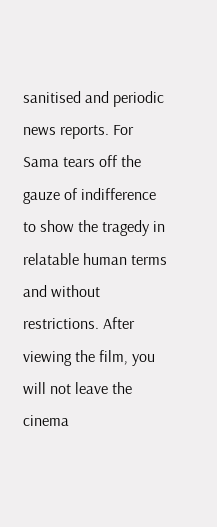sanitised and periodic news reports. For Sama tears off the gauze of indifference to show the tragedy in relatable human terms and without restrictions. After viewing the film, you will not leave the cinema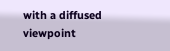with a diffused viewpoint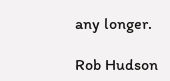any longer.

Rob Hudson